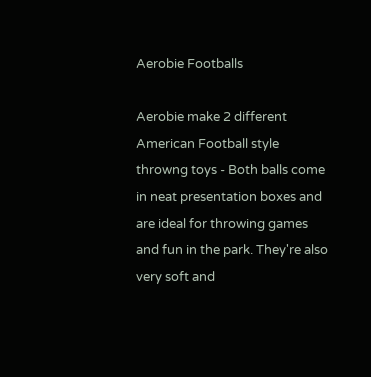Aerobie Footballs

Aerobie make 2 different American Football style throwng toys - Both balls come in neat presentation boxes and are ideal for throwing games and fun in the park. They're also very soft and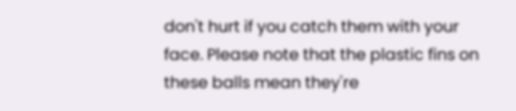don't hurt if you catch them with your face. Please note that the plastic fins on these balls mean they're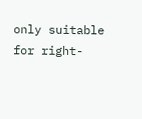only suitable for right-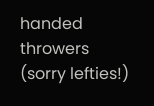handed throwers (sorry lefties!)